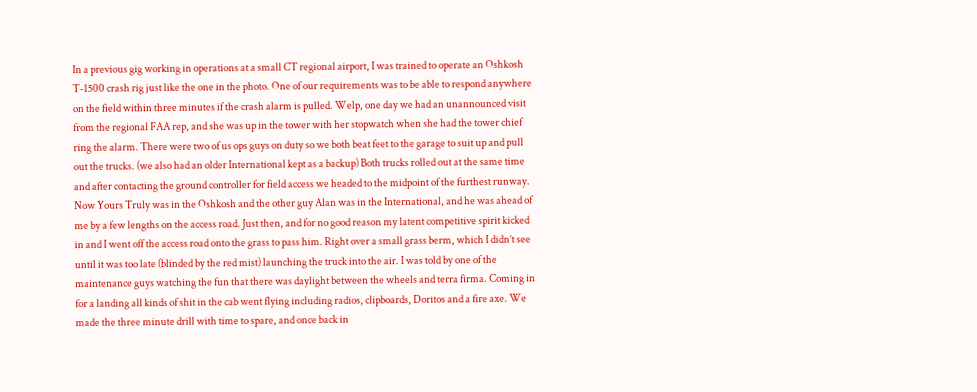In a previous gig working in operations at a small CT regional airport, I was trained to operate an Oshkosh T-1500 crash rig just like the one in the photo. One of our requirements was to be able to respond anywhere on the field within three minutes if the crash alarm is pulled. Welp, one day we had an unannounced visit from the regional FAA rep, and she was up in the tower with her stopwatch when she had the tower chief ring the alarm. There were two of us ops guys on duty so we both beat feet to the garage to suit up and pull out the trucks. (we also had an older International kept as a backup) Both trucks rolled out at the same time and after contacting the ground controller for field access we headed to the midpoint of the furthest runway. Now Yours Truly was in the Oshkosh and the other guy Alan was in the International, and he was ahead of me by a few lengths on the access road. Just then, and for no good reason my latent competitive spirit kicked in and I went off the access road onto the grass to pass him. Right over a small grass berm, which I didn’t see until it was too late (blinded by the red mist) launching the truck into the air. I was told by one of the maintenance guys watching the fun that there was daylight between the wheels and terra firma. Coming in for a landing all kinds of shit in the cab went flying including radios, clipboards, Doritos and a fire axe. We made the three minute drill with time to spare, and once back in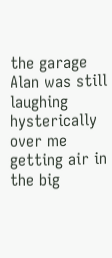the garage Alan was still laughing hysterically over me getting air in the big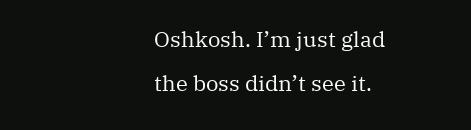Oshkosh. I’m just glad the boss didn’t see it.